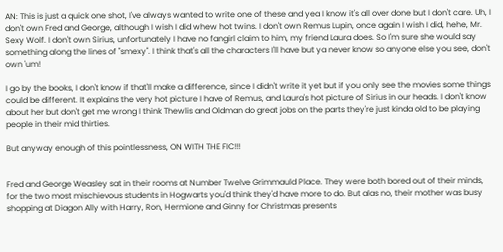AN: This is just a quick one shot, I've always wanted to write one of these and yea I know it's all over done but I don't care. Uh, I don't own Fred and George, although I wish I did whew hot twins. I don't own Remus Lupin, once again I wish I did, hehe, Mr. Sexy Wolf. I don't own Sirius, unfortunately I have no fangirl claim to him, my friend Laura does. So I'm sure she would say something along the lines of "smexy". I think that's all the characters I'll have but ya never know so anyone else you see, don't own 'um!

I go by the books, I don't know if that'll make a difference, since I didn't write it yet but if you only see the movies some things could be different. It explains the very hot picture I have of Remus, and Laura's hot picture of Sirius in our heads. I don't know about her but don't get me wrong I think Thewlis and Oldman do great jobs on the parts they're just kinda old to be playing people in their mid thirties.

But anyway enough of this pointlessness, ON WITH THE FIC!!!


Fred and George Weasley sat in their rooms at Number Twelve Grimmauld Place. They were both bored out of their minds, for the two most mischievous students in Hogwarts you'd think they'd have more to do. But alas no, their mother was busy shopping at Diagon Ally with Harry, Ron, Hermione and Ginny for Christmas presents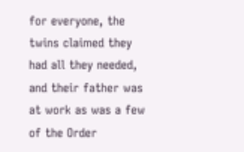for everyone, the twins claimed they had all they needed, and their father was at work as was a few of the Order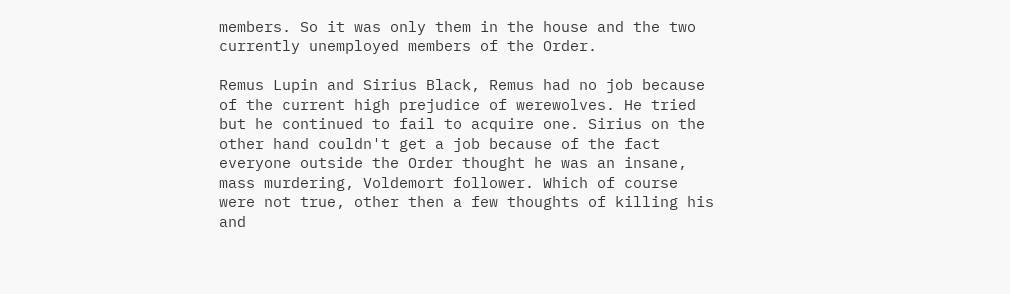members. So it was only them in the house and the two currently unemployed members of the Order.

Remus Lupin and Sirius Black, Remus had no job because of the current high prejudice of werewolves. He tried but he continued to fail to acquire one. Sirius on the other hand couldn't get a job because of the fact everyone outside the Order thought he was an insane, mass murdering, Voldemort follower. Which of course were not true, other then a few thoughts of killing his and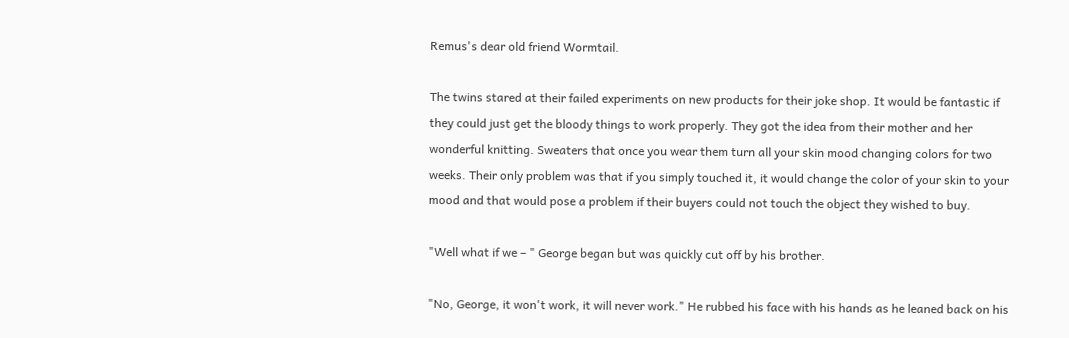Remus's dear old friend Wormtail.

The twins stared at their failed experiments on new products for their joke shop. It would be fantastic if they could just get the bloody things to work properly. They got the idea from their mother and her wonderful knitting. Sweaters that once you wear them turn all your skin mood changing colors for two weeks. Their only problem was that if you simply touched it, it would change the color of your skin to your mood and that would pose a problem if their buyers could not touch the object they wished to buy.

"Well what if we – " George began but was quickly cut off by his brother.

"No, George, it won't work, it will never work." He rubbed his face with his hands as he leaned back on his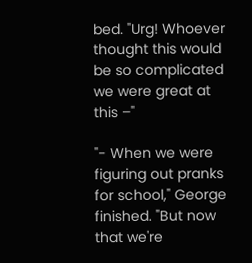bed. "Urg! Whoever thought this would be so complicated we were great at this –"

"- When we were figuring out pranks for school," George finished. "But now that we're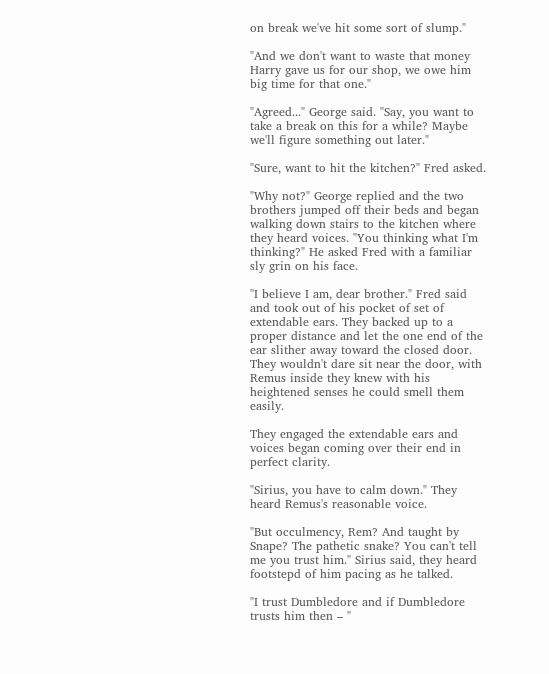on break we've hit some sort of slump."

"And we don't want to waste that money Harry gave us for our shop, we owe him big time for that one."

"Agreed..." George said. "Say, you want to take a break on this for a while? Maybe we'll figure something out later."

"Sure, want to hit the kitchen?" Fred asked.

"Why not?" George replied and the two brothers jumped off their beds and began walking down stairs to the kitchen where they heard voices. "You thinking what I'm thinking?" He asked Fred with a familiar sly grin on his face.

"I believe I am, dear brother." Fred said and took out of his pocket of set of extendable ears. They backed up to a proper distance and let the one end of the ear slither away toward the closed door. They wouldn't dare sit near the door, with Remus inside they knew with his heightened senses he could smell them easily.

They engaged the extendable ears and voices began coming over their end in perfect clarity.

"Sirius, you have to calm down." They heard Remus's reasonable voice.

"But occulmency, Rem? And taught by Snape? The pathetic snake? You can't tell me you trust him." Sirius said, they heard footstepd of him pacing as he talked.

"I trust Dumbledore and if Dumbledore trusts him then – "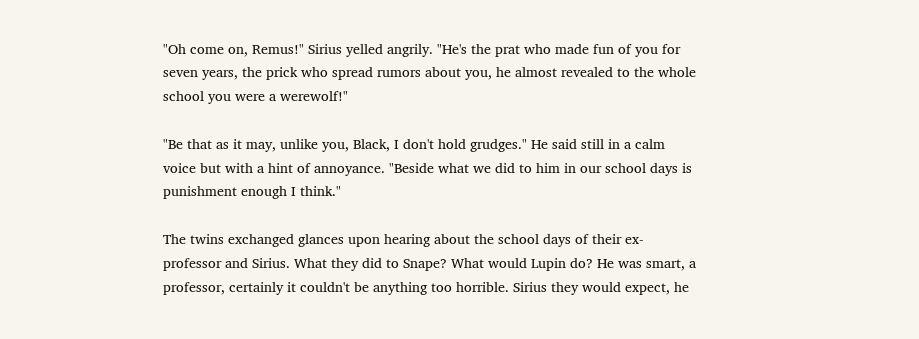"Oh come on, Remus!" Sirius yelled angrily. "He's the prat who made fun of you for seven years, the prick who spread rumors about you, he almost revealed to the whole school you were a werewolf!"

"Be that as it may, unlike you, Black, I don't hold grudges." He said still in a calm voice but with a hint of annoyance. "Beside what we did to him in our school days is punishment enough I think."

The twins exchanged glances upon hearing about the school days of their ex-professor and Sirius. What they did to Snape? What would Lupin do? He was smart, a professor, certainly it couldn't be anything too horrible. Sirius they would expect, he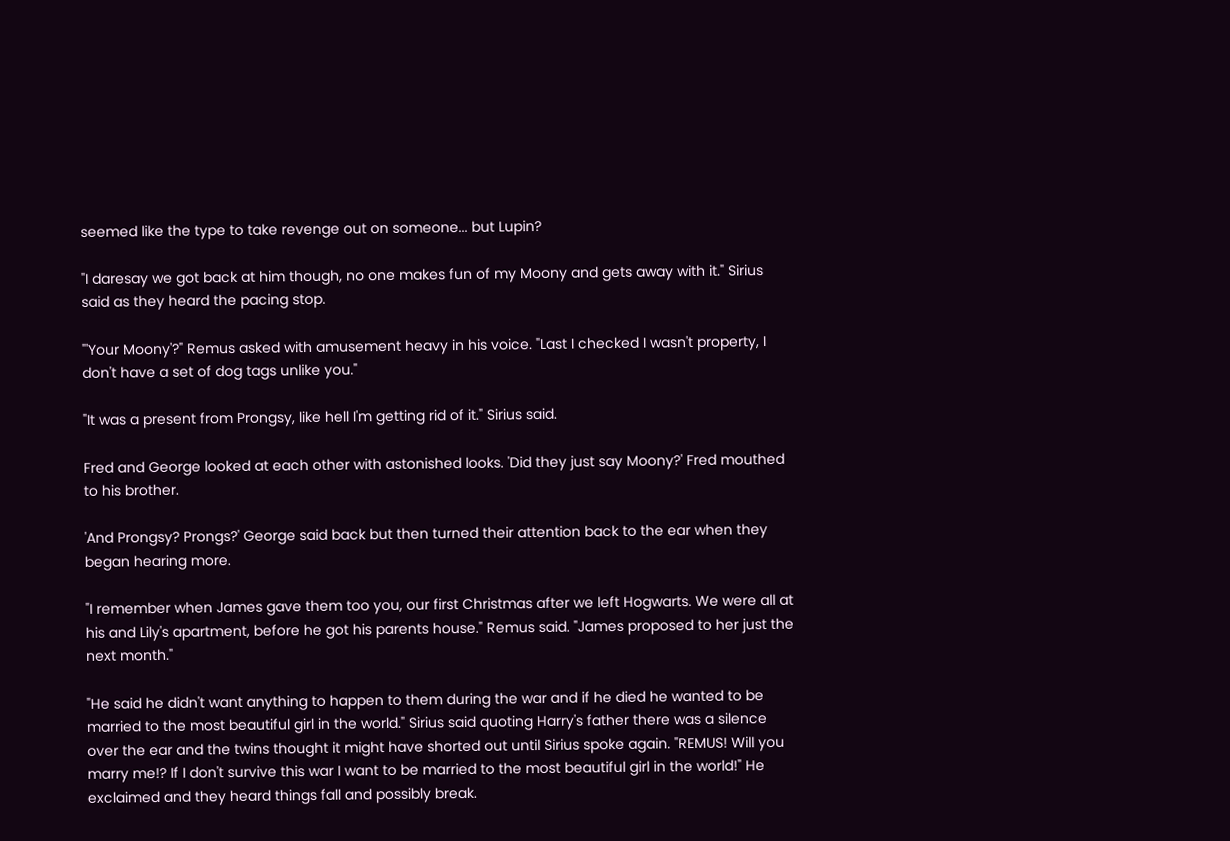seemed like the type to take revenge out on someone... but Lupin?

"I daresay we got back at him though, no one makes fun of my Moony and gets away with it." Sirius said as they heard the pacing stop.

"'Your Moony'?" Remus asked with amusement heavy in his voice. "Last I checked I wasn't property, I don't have a set of dog tags unlike you."

"It was a present from Prongsy, like hell I'm getting rid of it." Sirius said.

Fred and George looked at each other with astonished looks. 'Did they just say Moony?' Fred mouthed to his brother.

'And Prongsy? Prongs?' George said back but then turned their attention back to the ear when they began hearing more.

"I remember when James gave them too you, our first Christmas after we left Hogwarts. We were all at his and Lily's apartment, before he got his parents house." Remus said. "James proposed to her just the next month."

"He said he didn't want anything to happen to them during the war and if he died he wanted to be married to the most beautiful girl in the world." Sirius said quoting Harry's father there was a silence over the ear and the twins thought it might have shorted out until Sirius spoke again. "REMUS! Will you marry me!? If I don't survive this war I want to be married to the most beautiful girl in the world!" He exclaimed and they heard things fall and possibly break.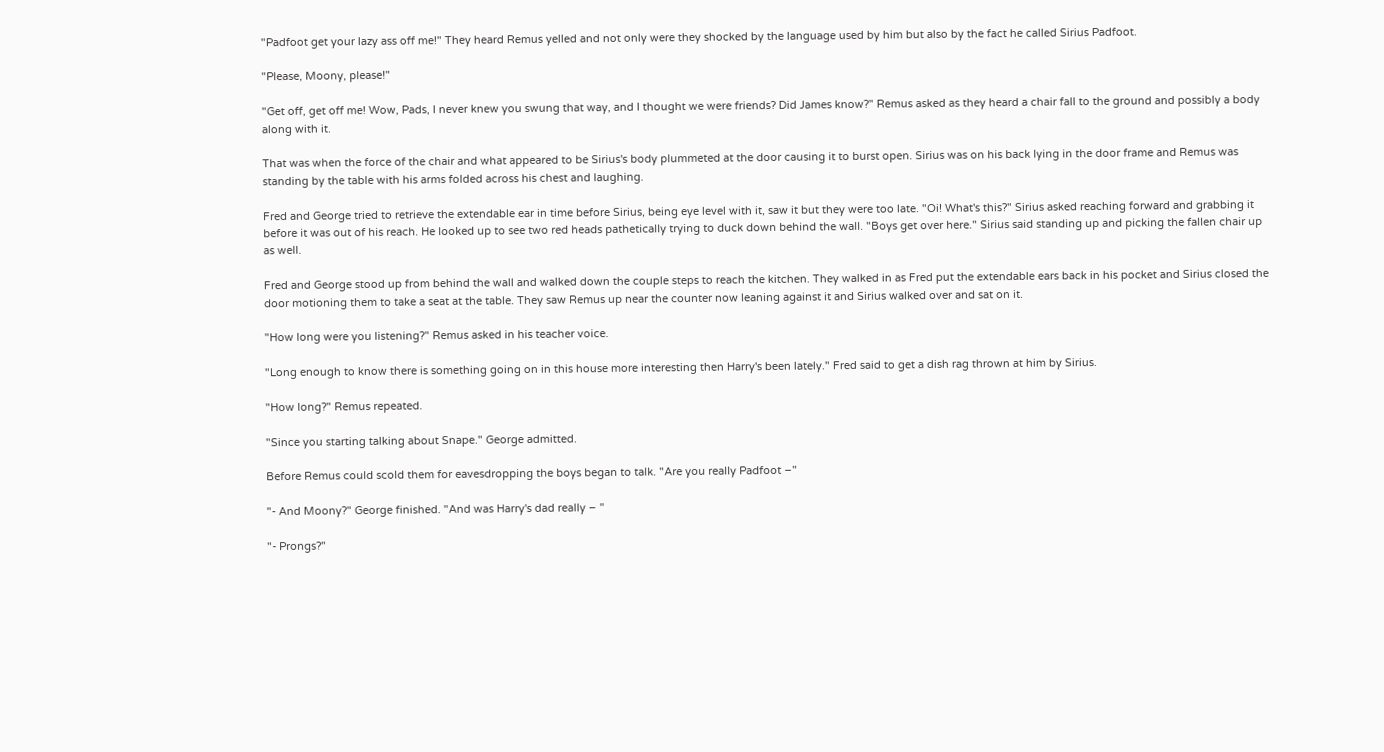"Padfoot get your lazy ass off me!" They heard Remus yelled and not only were they shocked by the language used by him but also by the fact he called Sirius Padfoot.

"Please, Moony, please!"

"Get off, get off me! Wow, Pads, I never knew you swung that way, and I thought we were friends? Did James know?" Remus asked as they heard a chair fall to the ground and possibly a body along with it.

That was when the force of the chair and what appeared to be Sirius's body plummeted at the door causing it to burst open. Sirius was on his back lying in the door frame and Remus was standing by the table with his arms folded across his chest and laughing.

Fred and George tried to retrieve the extendable ear in time before Sirius, being eye level with it, saw it but they were too late. "Oi! What's this?" Sirius asked reaching forward and grabbing it before it was out of his reach. He looked up to see two red heads pathetically trying to duck down behind the wall. "Boys get over here." Sirius said standing up and picking the fallen chair up as well.

Fred and George stood up from behind the wall and walked down the couple steps to reach the kitchen. They walked in as Fred put the extendable ears back in his pocket and Sirius closed the door motioning them to take a seat at the table. They saw Remus up near the counter now leaning against it and Sirius walked over and sat on it.

"How long were you listening?" Remus asked in his teacher voice.

"Long enough to know there is something going on in this house more interesting then Harry's been lately." Fred said to get a dish rag thrown at him by Sirius.

"How long?" Remus repeated.

"Since you starting talking about Snape." George admitted.

Before Remus could scold them for eavesdropping the boys began to talk. "Are you really Padfoot –"

"- And Moony?" George finished. "And was Harry's dad really – "

"- Prongs?"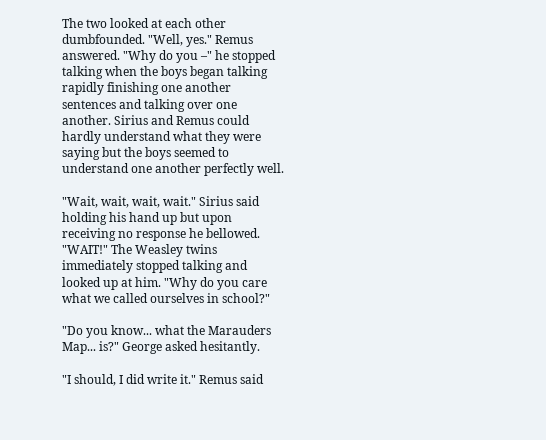The two looked at each other dumbfounded. "Well, yes." Remus answered. "Why do you –" he stopped talking when the boys began talking rapidly finishing one another sentences and talking over one another. Sirius and Remus could hardly understand what they were saying but the boys seemed to understand one another perfectly well.

"Wait, wait, wait, wait." Sirius said holding his hand up but upon receiving no response he bellowed. "WAIT!" The Weasley twins immediately stopped talking and looked up at him. "Why do you care what we called ourselves in school?"

"Do you know... what the Marauders Map... is?" George asked hesitantly.

"I should, I did write it." Remus said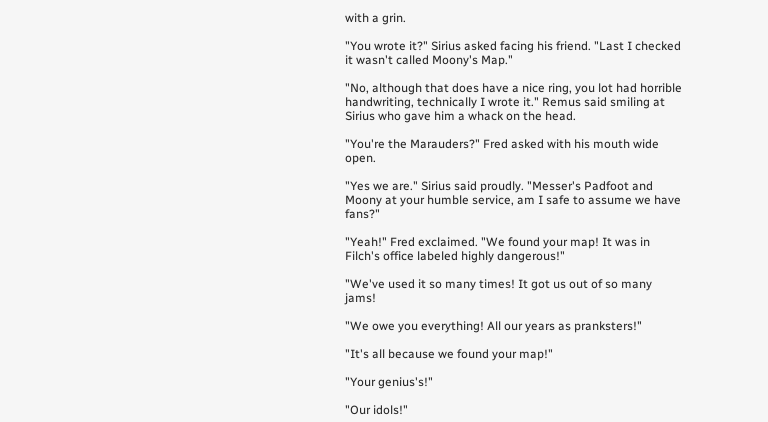with a grin.

"You wrote it?" Sirius asked facing his friend. "Last I checked it wasn't called Moony's Map."

"No, although that does have a nice ring, you lot had horrible handwriting, technically I wrote it." Remus said smiling at Sirius who gave him a whack on the head.

"You're the Marauders?" Fred asked with his mouth wide open.

"Yes we are." Sirius said proudly. "Messer's Padfoot and Moony at your humble service, am I safe to assume we have fans?"

"Yeah!" Fred exclaimed. "We found your map! It was in Filch's office labeled highly dangerous!"

"We've used it so many times! It got us out of so many jams!

"We owe you everything! All our years as pranksters!"

"It's all because we found your map!"

"Your genius's!"

"Our idols!"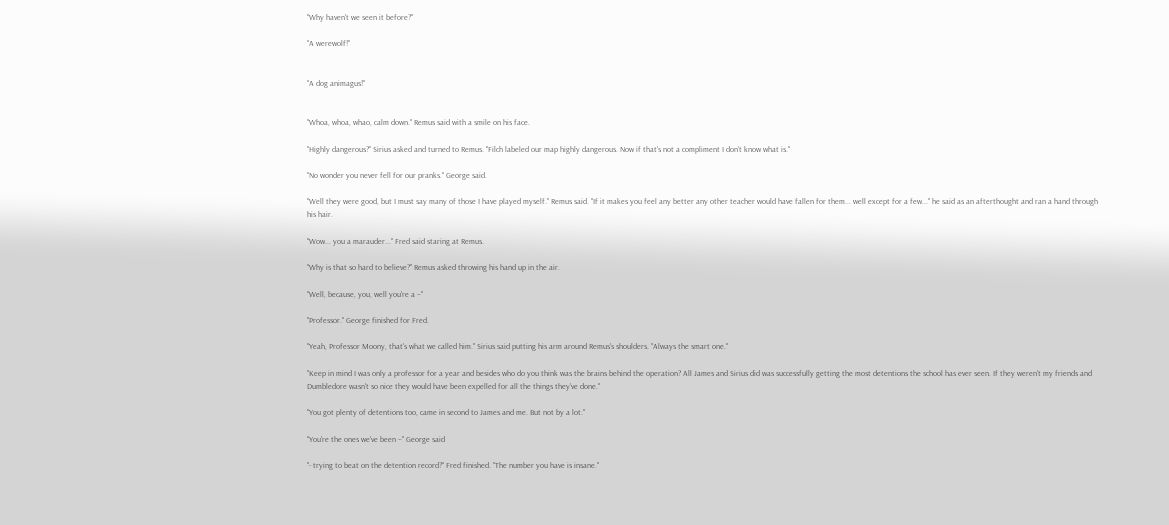"Why haven't we seen it before?"

"A werewolf!"


"A dog animagus!"


"Whoa, whoa, whao, calm down." Remus said with a smile on his face.

"Highly dangerous?" Sirius asked and turned to Remus. "Filch labeled our map highly dangerous. Now if that's not a compliment I don't know what is."

"No wonder you never fell for our pranks." George said.

"Well they were good, but I must say many of those I have played myself." Remus said. "If it makes you feel any better any other teacher would have fallen for them... well except for a few..." he said as an afterthought and ran a hand through his hair.

"Wow... you a marauder..." Fred said staring at Remus.

"Why is that so hard to believe?" Remus asked throwing his hand up in the air.

"Well, because, you, well you're a –"

"Professor." George finished for Fred.

"Yeah, Professor Moony, that's what we called him." Sirius said putting his arm around Remus's shoulders. "Always the smart one."

"Keep in mind I was only a professor for a year and besides who do you think was the brains behind the operation? All James and Sirius did was successfully getting the most detentions the school has ever seen. If they weren't my friends and Dumbledore wasn't so nice they would have been expelled for all the things they've done."

"You got plenty of detentions too, came in second to James and me. But not by a lot."

"You're the ones we've been –" George said

"- trying to beat on the detention record?" Fred finished. "The number you have is insane."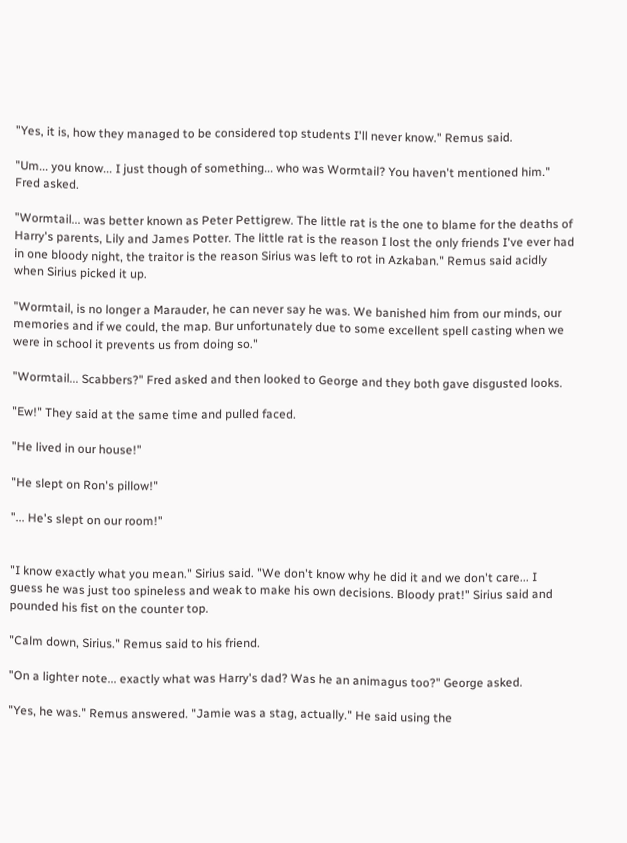"Yes, it is, how they managed to be considered top students I'll never know." Remus said.

"Um... you know... I just though of something... who was Wormtail? You haven't mentioned him." Fred asked.

"Wormtail... was better known as Peter Pettigrew. The little rat is the one to blame for the deaths of Harry's parents, Lily and James Potter. The little rat is the reason I lost the only friends I've ever had in one bloody night, the traitor is the reason Sirius was left to rot in Azkaban." Remus said acidly when Sirius picked it up.

"Wormtail, is no longer a Marauder, he can never say he was. We banished him from our minds, our memories and if we could, the map. Bur unfortunately due to some excellent spell casting when we were in school it prevents us from doing so."

"Wormtail... Scabbers?" Fred asked and then looked to George and they both gave disgusted looks.

"Ew!" They said at the same time and pulled faced.

"He lived in our house!"

"He slept on Ron's pillow!"

"... He's slept on our room!"


"I know exactly what you mean." Sirius said. "We don't know why he did it and we don't care... I guess he was just too spineless and weak to make his own decisions. Bloody prat!" Sirius said and pounded his fist on the counter top.

"Calm down, Sirius." Remus said to his friend.

"On a lighter note... exactly what was Harry's dad? Was he an animagus too?" George asked.

"Yes, he was." Remus answered. "Jamie was a stag, actually." He said using the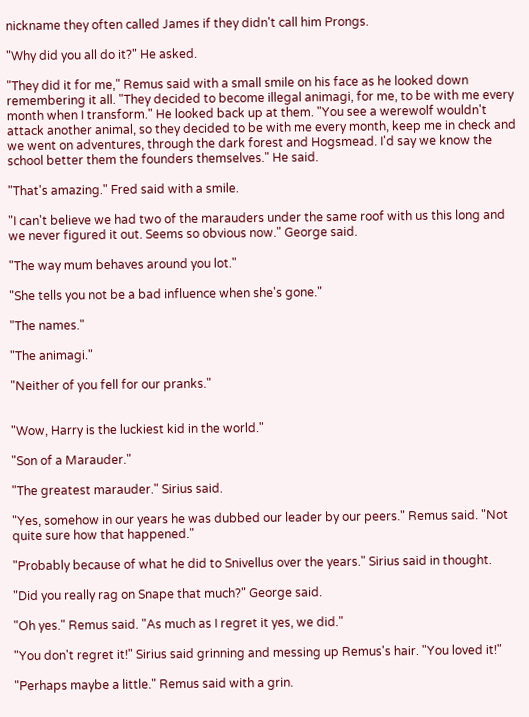nickname they often called James if they didn't call him Prongs.

"Why did you all do it?" He asked.

"They did it for me," Remus said with a small smile on his face as he looked down remembering it all. "They decided to become illegal animagi, for me, to be with me every month when I transform." He looked back up at them. "You see a werewolf wouldn't attack another animal, so they decided to be with me every month, keep me in check and we went on adventures, through the dark forest and Hogsmead. I'd say we know the school better them the founders themselves." He said.

"That's amazing." Fred said with a smile.

"I can't believe we had two of the marauders under the same roof with us this long and we never figured it out. Seems so obvious now." George said.

"The way mum behaves around you lot."

"She tells you not be a bad influence when she's gone."

"The names."

"The animagi."

"Neither of you fell for our pranks."


"Wow, Harry is the luckiest kid in the world."

"Son of a Marauder."

"The greatest marauder." Sirius said.

"Yes, somehow in our years he was dubbed our leader by our peers." Remus said. "Not quite sure how that happened."

"Probably because of what he did to Snivellus over the years." Sirius said in thought.

"Did you really rag on Snape that much?" George said.

"Oh yes." Remus said. "As much as I regret it yes, we did."

"You don't regret it!" Sirius said grinning and messing up Remus's hair. "You loved it!"

"Perhaps maybe a little." Remus said with a grin.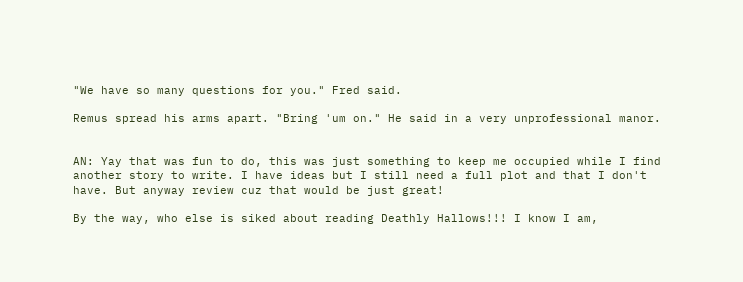"We have so many questions for you." Fred said.

Remus spread his arms apart. "Bring 'um on." He said in a very unprofessional manor.


AN: Yay that was fun to do, this was just something to keep me occupied while I find another story to write. I have ideas but I still need a full plot and that I don't have. But anyway review cuz that would be just great!

By the way, who else is siked about reading Deathly Hallows!!! I know I am,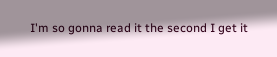I'm so gonna read it the second I get it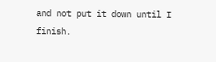and not put it down until I finish.